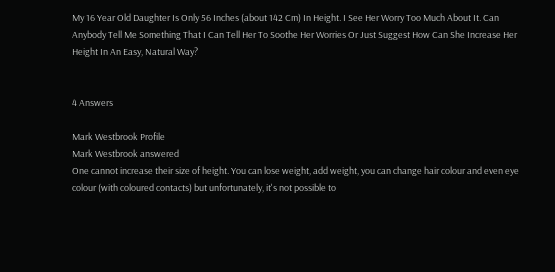My 16 Year Old Daughter Is Only 56 Inches (about 142 Cm) In Height. I See Her Worry Too Much About It. Can Anybody Tell Me Something That I Can Tell Her To Soothe Her Worries Or Just Suggest How Can She Increase Her Height In An Easy, Natural Way?


4 Answers

Mark Westbrook Profile
Mark Westbrook answered
One cannot increase their size of height. You can lose weight, add weight, you can change hair colour and even eye colour (with coloured contacts) but unfortunately, it's not possible to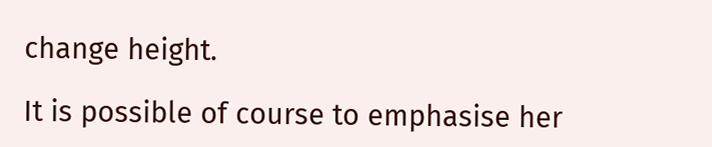change height.

It is possible of course to emphasise her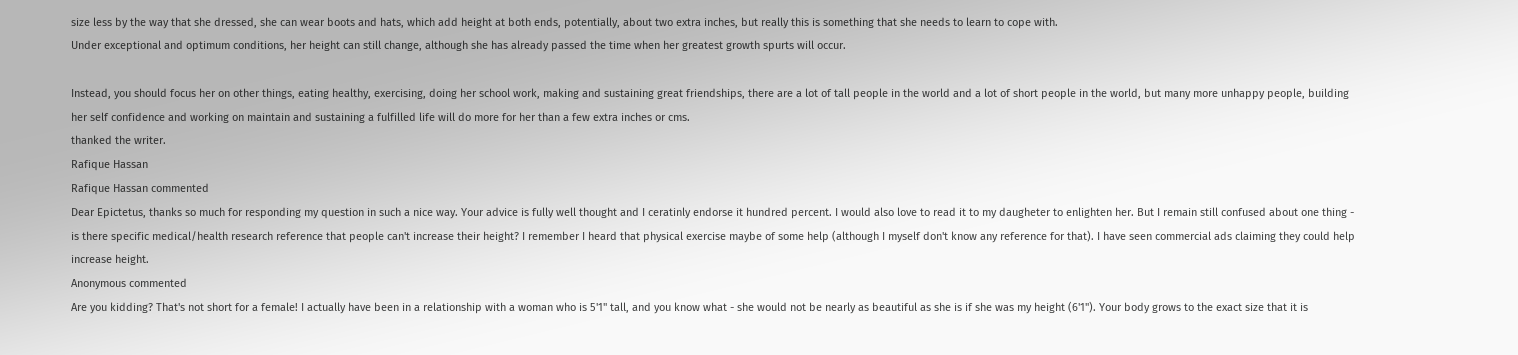size less by the way that she dressed, she can wear boots and hats, which add height at both ends, potentially, about two extra inches, but really this is something that she needs to learn to cope with.
Under exceptional and optimum conditions, her height can still change, although she has already passed the time when her greatest growth spurts will occur.

Instead, you should focus her on other things, eating healthy, exercising, doing her school work, making and sustaining great friendships, there are a lot of tall people in the world and a lot of short people in the world, but many more unhappy people, building her self confidence and working on maintain and sustaining a fulfilled life will do more for her than a few extra inches or cms.
thanked the writer.
Rafique Hassan
Rafique Hassan commented
Dear Epictetus, thanks so much for responding my question in such a nice way. Your advice is fully well thought and I ceratinly endorse it hundred percent. I would also love to read it to my daugheter to enlighten her. But I remain still confused about one thing - is there specific medical/health research reference that people can't increase their height? I remember I heard that physical exercise maybe of some help (although I myself don't know any reference for that). I have seen commercial ads claiming they could help increase height.
Anonymous commented
Are you kidding? That's not short for a female! I actually have been in a relationship with a woman who is 5'1" tall, and you know what - she would not be nearly as beautiful as she is if she was my height (6'1"). Your body grows to the exact size that it is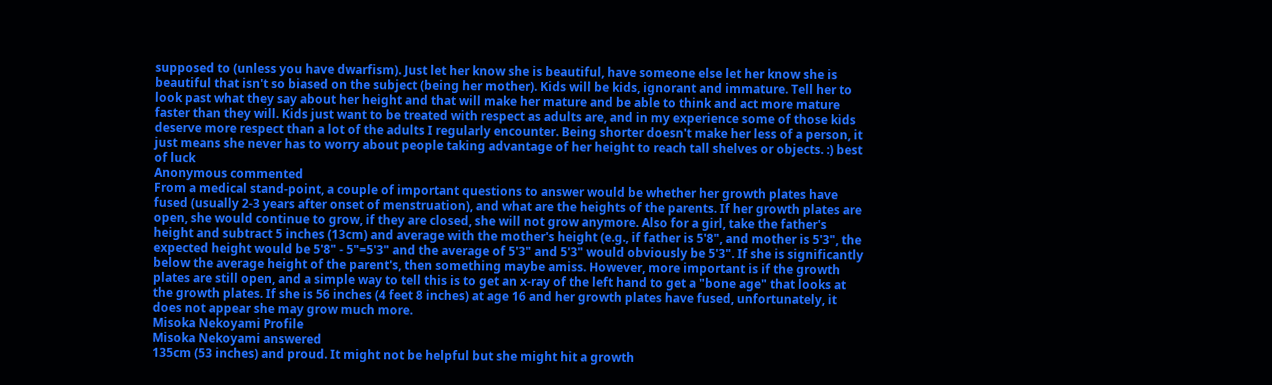supposed to (unless you have dwarfism). Just let her know she is beautiful, have someone else let her know she is beautiful that isn't so biased on the subject (being her mother). Kids will be kids, ignorant and immature. Tell her to look past what they say about her height and that will make her mature and be able to think and act more mature faster than they will. Kids just want to be treated with respect as adults are, and in my experience some of those kids deserve more respect than a lot of the adults I regularly encounter. Being shorter doesn't make her less of a person, it just means she never has to worry about people taking advantage of her height to reach tall shelves or objects. :) best of luck
Anonymous commented
From a medical stand-point, a couple of important questions to answer would be whether her growth plates have fused (usually 2-3 years after onset of menstruation), and what are the heights of the parents. If her growth plates are open, she would continue to grow, if they are closed, she will not grow anymore. Also for a girl, take the father's height and subtract 5 inches (13cm) and average with the mother's height (e.g., if father is 5'8", and mother is 5'3", the expected height would be 5'8" - 5"=5'3" and the average of 5'3" and 5'3" would obviously be 5'3". If she is significantly below the average height of the parent's, then something maybe amiss. However, more important is if the growth plates are still open, and a simple way to tell this is to get an x-ray of the left hand to get a "bone age" that looks at the growth plates. If she is 56 inches (4 feet 8 inches) at age 16 and her growth plates have fused, unfortunately, it does not appear she may grow much more.
Misoka Nekoyami Profile
Misoka Nekoyami answered
135cm (53 inches) and proud. It might not be helpful but she might hit a growth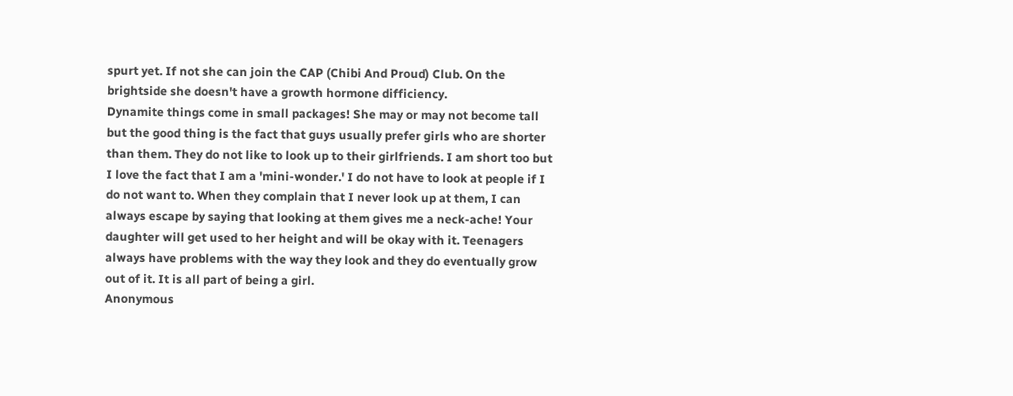spurt yet. If not she can join the CAP (Chibi And Proud) Club. On the brightside she doesn't have a growth hormone difficiency.
Dynamite things come in small packages! She may or may not become tall but the good thing is the fact that guys usually prefer girls who are shorter than them. They do not like to look up to their girlfriends. I am short too but I love the fact that I am a 'mini-wonder.' I do not have to look at people if I do not want to. When they complain that I never look up at them, I can always escape by saying that looking at them gives me a neck-ache! Your daughter will get used to her height and will be okay with it. Teenagers always have problems with the way they look and they do eventually grow out of it. It is all part of being a girl.
Anonymous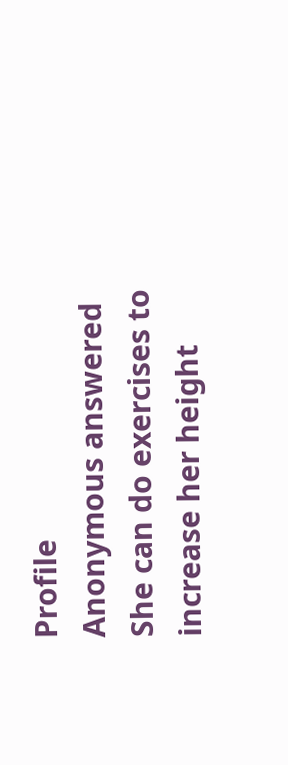Profile
Anonymous answered
She can do exercises to increase her height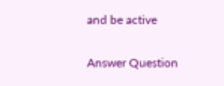and be active

Answer Question